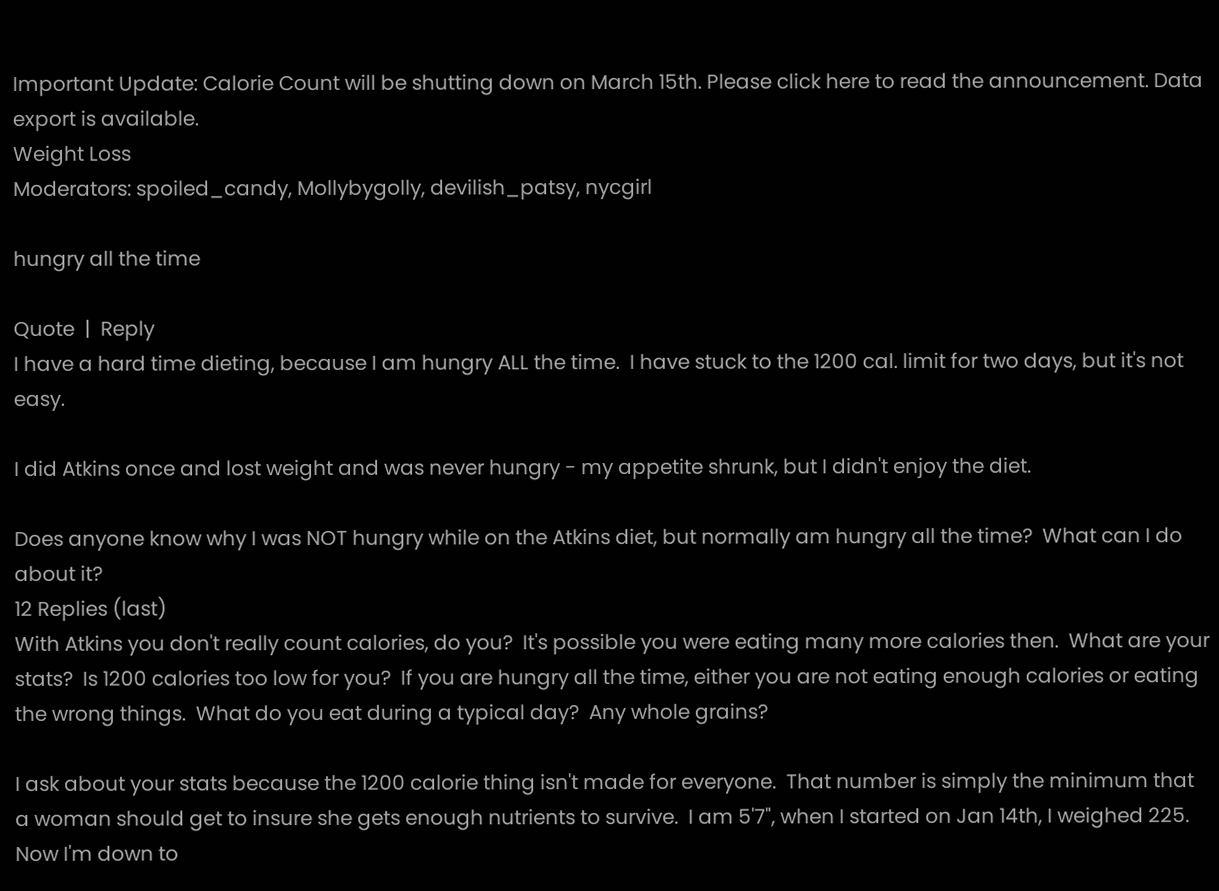Important Update: Calorie Count will be shutting down on March 15th. Please click here to read the announcement. Data export is available.
Weight Loss
Moderators: spoiled_candy, Mollybygolly, devilish_patsy, nycgirl

hungry all the time

Quote  |  Reply
I have a hard time dieting, because I am hungry ALL the time.  I have stuck to the 1200 cal. limit for two days, but it's not easy.

I did Atkins once and lost weight and was never hungry - my appetite shrunk, but I didn't enjoy the diet.

Does anyone know why I was NOT hungry while on the Atkins diet, but normally am hungry all the time?  What can I do about it?
12 Replies (last)
With Atkins you don't really count calories, do you?  It's possible you were eating many more calories then.  What are your stats?  Is 1200 calories too low for you?  If you are hungry all the time, either you are not eating enough calories or eating the wrong things.  What do you eat during a typical day?  Any whole grains?

I ask about your stats because the 1200 calorie thing isn't made for everyone.  That number is simply the minimum that a woman should get to insure she gets enough nutrients to survive.  I am 5'7", when I started on Jan 14th, I weighed 225.  Now I'm down to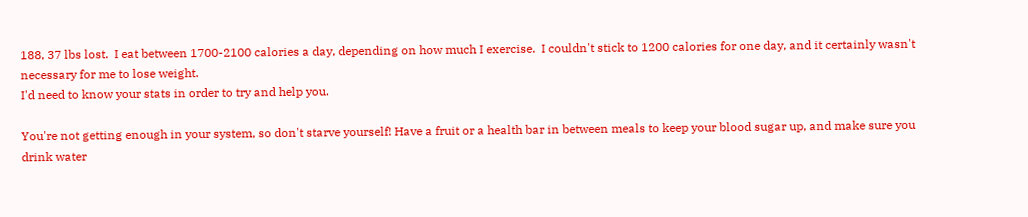188, 37 lbs lost.  I eat between 1700-2100 calories a day, depending on how much I exercise.  I couldn't stick to 1200 calories for one day, and it certainly wasn't necessary for me to lose weight.
I'd need to know your stats in order to try and help you.

You're not getting enough in your system, so don't starve yourself! Have a fruit or a health bar in between meals to keep your blood sugar up, and make sure you drink water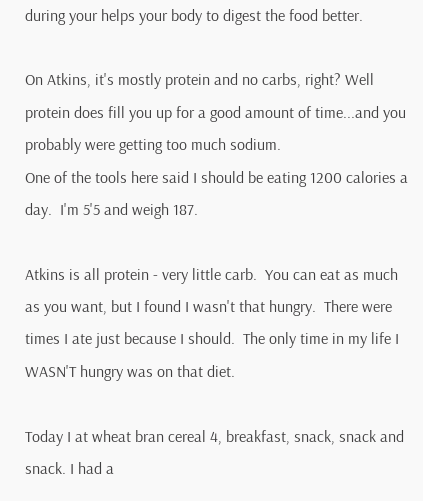during your helps your body to digest the food better.

On Atkins, it's mostly protein and no carbs, right? Well protein does fill you up for a good amount of time...and you probably were getting too much sodium.
One of the tools here said I should be eating 1200 calories a day.  I'm 5'5 and weigh 187.

Atkins is all protein - very little carb.  You can eat as much as you want, but I found I wasn't that hungry.  There were times I ate just because I should.  The only time in my life I WASN'T hungry was on that diet.

Today I at wheat bran cereal 4, breakfast, snack, snack and snack. I had a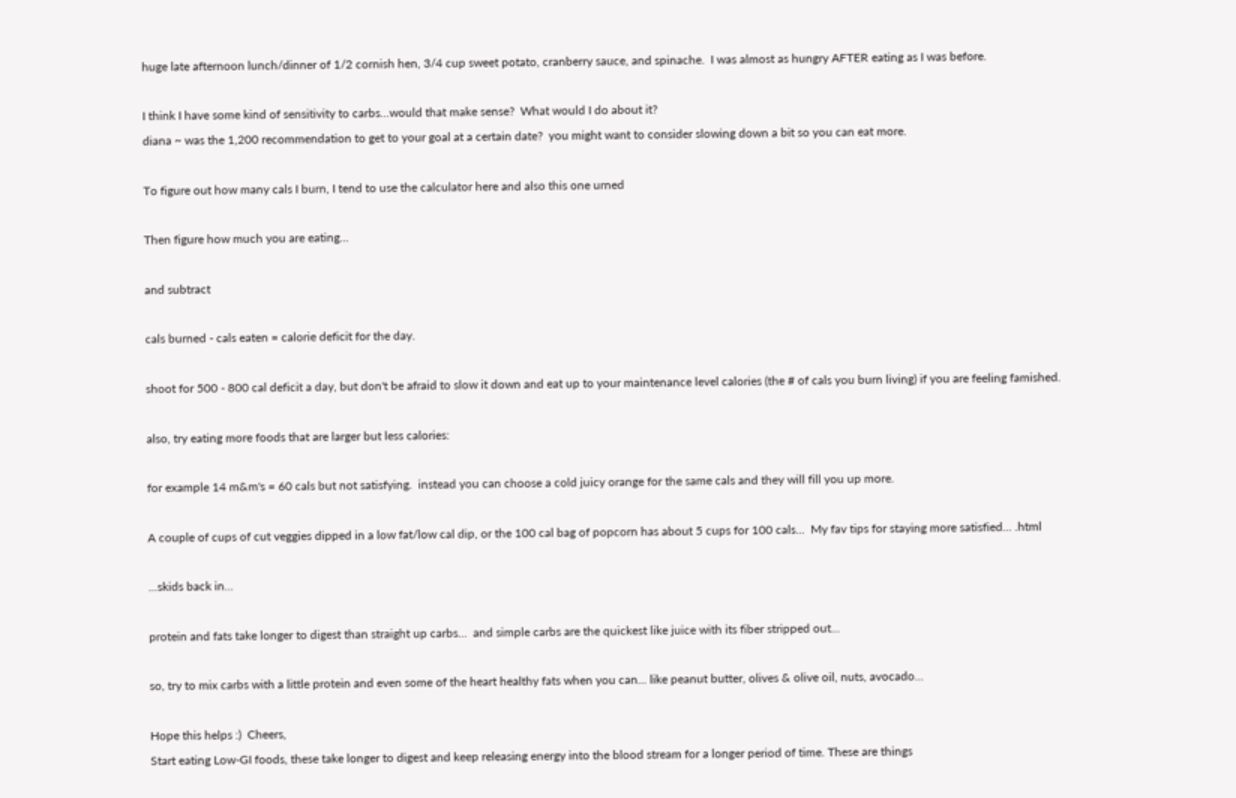huge late afternoon lunch/dinner of 1/2 cornish hen, 3/4 cup sweet potato, cranberry sauce, and spinache.  I was almost as hungry AFTER eating as I was before.

I think I have some kind of sensitivity to carbs...would that make sense?  What would I do about it?
diana ~ was the 1,200 recommendation to get to your goal at a certain date?  you might want to consider slowing down a bit so you can eat more.

To figure out how many cals I burn, I tend to use the calculator here and also this one urned

Then figure how much you are eating...

and subtract

cals burned - cals eaten = calorie deficit for the day.

shoot for 500 - 800 cal deficit a day, but don't be afraid to slow it down and eat up to your maintenance level calories (the # of cals you burn living) if you are feeling famished.

also, try eating more foods that are larger but less calories:

for example 14 m&m's = 60 cals but not satisfying.  instead you can choose a cold juicy orange for the same cals and they will fill you up more.

A couple of cups of cut veggies dipped in a low fat/low cal dip, or the 100 cal bag of popcorn has about 5 cups for 100 cals...  My fav tips for staying more satisfied... .html

...skids back in...

protein and fats take longer to digest than straight up carbs...  and simple carbs are the quickest like juice with its fiber stripped out...

so, try to mix carbs with a little protein and even some of the heart healthy fats when you can... like peanut butter, olives & olive oil, nuts, avocado...

Hope this helps :)  Cheers,
Start eating Low-GI foods, these take longer to digest and keep releasing energy into the blood stream for a longer period of time. These are things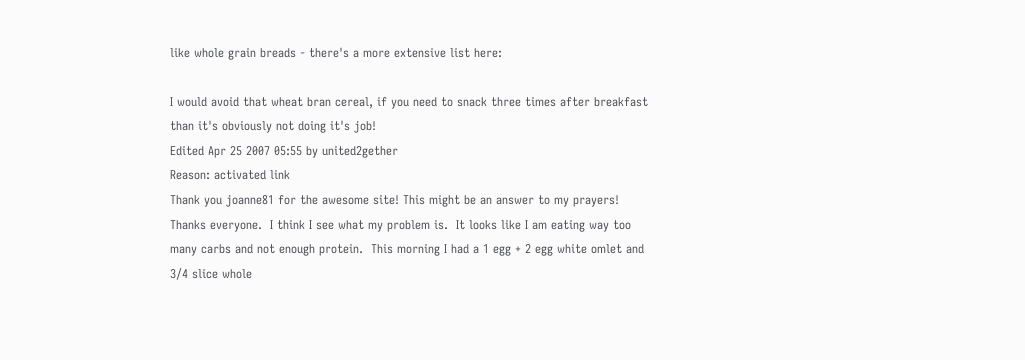like whole grain breads - there's a more extensive list here:

I would avoid that wheat bran cereal, if you need to snack three times after breakfast than it's obviously not doing it's job!
Edited Apr 25 2007 05:55 by united2gether
Reason: activated link
Thank you joanne81 for the awesome site! This might be an answer to my prayers!
Thanks everyone.  I think I see what my problem is.  It looks like I am eating way too many carbs and not enough protein.  This morning I had a 1 egg + 2 egg white omlet and 3/4 slice whole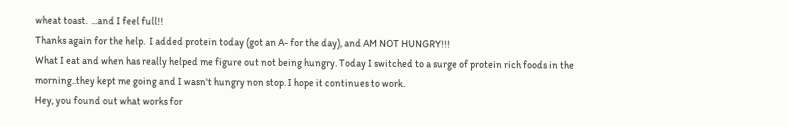wheat toast.  ...and I feel full!!
Thanks again for the help.  I added protein today (got an A- for the day), and AM NOT HUNGRY!!!
What I eat and when has really helped me figure out not being hungry. Today I switched to a surge of protein rich foods in the morning..they kept me going and I wasn't hungry non stop. I hope it continues to work.
Hey, you found out what works for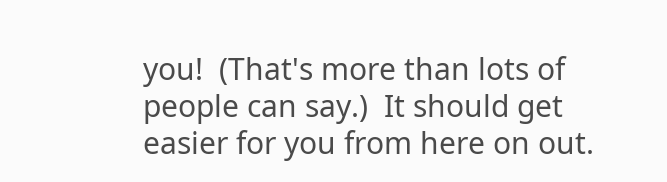you!  (That's more than lots of people can say.)  It should get easier for you from here on out.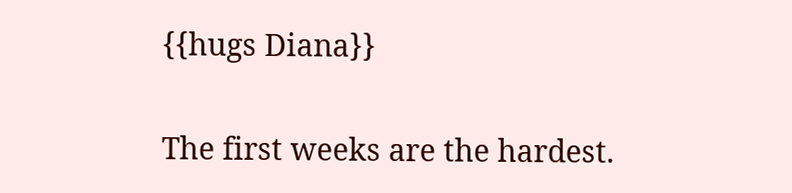{{hugs Diana}}

The first weeks are the hardest.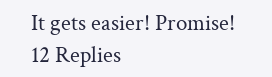It gets easier! Promise!
12 Replies